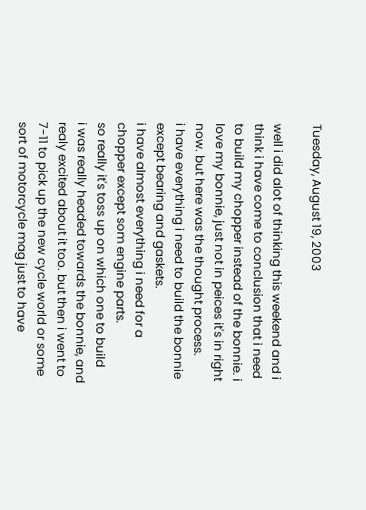Tuesday, August 19, 2003

well i did alot of thinking this weekend and i think i have come to conclusion that i need to build my chopper instead of the bonnie. i love my bonnie, just not in peices it's in right now. but here was the thought process.
i have everything i need to build the bonnie except bearing and gaskets.
i have almost everything i need for a chopper except som engine parts.
so really it's toss up on which one to build
i was really headed towards the bonnie, and realy excited about it too. but then i went to 7-11 to pick up the new cycle world or some sort of motorcycle mag just to have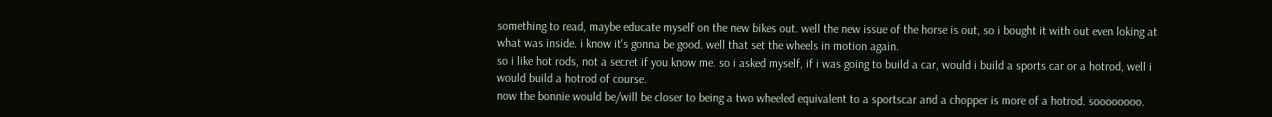something to read, maybe educate myself on the new bikes out. well the new issue of the horse is out, so i bought it with out even loking at what was inside. i know it's gonna be good. well that set the wheels in motion again.
so i like hot rods, not a secret if you know me. so i asked myself, if i was going to build a car, would i build a sports car or a hotrod, well i would build a hotrod of course.
now the bonnie would be/will be closer to being a two wheeled equivalent to a sportscar and a chopper is more of a hotrod. soooooooo.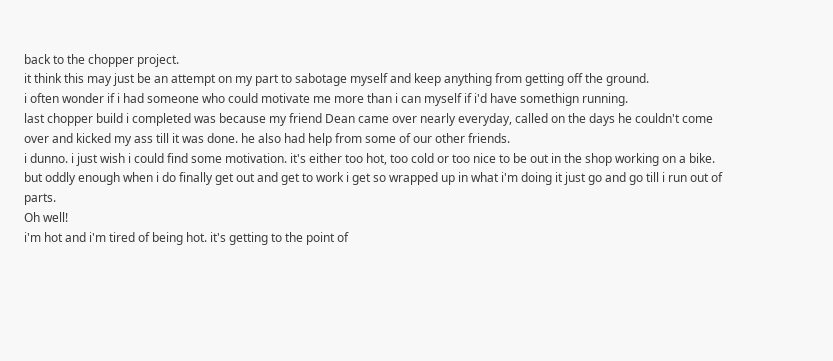back to the chopper project.
it think this may just be an attempt on my part to sabotage myself and keep anything from getting off the ground.
i often wonder if i had someone who could motivate me more than i can myself if i'd have somethign running.
last chopper build i completed was because my friend Dean came over nearly everyday, called on the days he couldn't come over and kicked my ass till it was done. he also had help from some of our other friends.
i dunno. i just wish i could find some motivation. it's either too hot, too cold or too nice to be out in the shop working on a bike. but oddly enough when i do finally get out and get to work i get so wrapped up in what i'm doing it just go and go till i run out of parts.
Oh well!
i'm hot and i'm tired of being hot. it's getting to the point of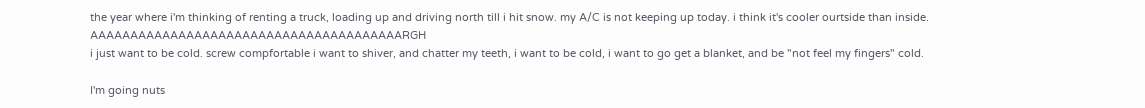the year where i'm thinking of renting a truck, loading up and driving north till i hit snow. my A/C is not keeping up today. i think it's cooler ourtside than inside. AAAAAAAAAAAAAAAAAAAAAAAAAAAAAAAAAAAAAAARGH
i just want to be cold. screw compfortable i want to shiver, and chatter my teeth, i want to be cold, i want to go get a blanket, and be "not feel my fingers" cold.

I'm going nuts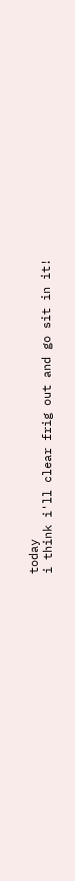today
i think i'll clear frig out and go sit in it!